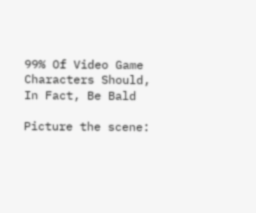99% Of Video Game Characters Should, In Fact, Be Bald

Picture the scene: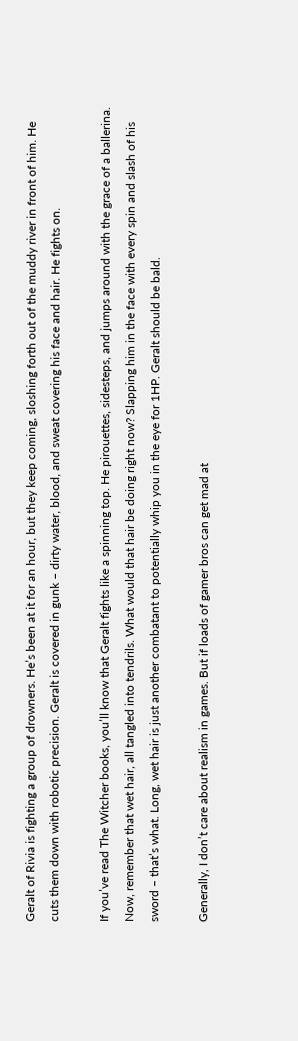Geralt of Rivia is fighting a group of drowners. He’s been at it for an hour, but they keep coming, sloshing forth out of the muddy river in front of him. He cuts them down with robotic precision. Geralt is covered in gunk – dirty water, blood, and sweat covering his face and hair. He fights on.

If you’ve read The Witcher books, you’ll know that Geralt fights like a spinning top. He pirouettes, sidesteps, and jumps around with the grace of a ballerina. Now, remember that wet hair, all tangled into tendrils. What would that hair be doing right now? Slapping him in the face with every spin and slash of his sword – that’s what. Long, wet hair is just another combatant to potentially whip you in the eye for 1HP. Geralt should be bald.

Generally, I don’t care about realism in games. But if loads of gamer bros can get mad at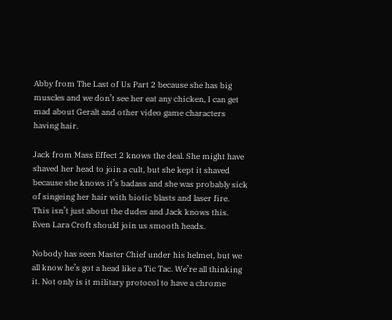Abby from The Last of Us Part 2 because she has big muscles and we don’t see her eat any chicken, I can get mad about Geralt and other video game characters having hair.

Jack from Mass Effect 2 knows the deal. She might have shaved her head to join a cult, but she kept it shaved because she knows it’s badass and she was probably sick of singeing her hair with biotic blasts and laser fire. This isn’t just about the dudes and Jack knows this. Even Lara Croft should join us smooth heads.

Nobody has seen Master Chief under his helmet, but we all know he’s got a head like a Tic Tac. We’re all thinking it. Not only is it military protocol to have a chrome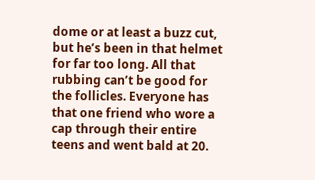dome or at least a buzz cut, but he’s been in that helmet for far too long. All that rubbing can’t be good for the follicles. Everyone has that one friend who wore a cap through their entire teens and went bald at 20.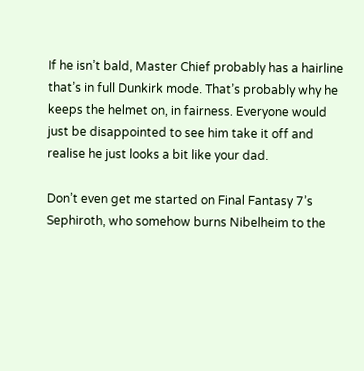If he isn’t bald, Master Chief probably has a hairline that’s in full Dunkirk mode. That’s probably why he keeps the helmet on, in fairness. Everyone would just be disappointed to see him take it off and realise he just looks a bit like your dad.

Don’t even get me started on Final Fantasy 7’s Sephiroth, who somehow burns Nibelheim to the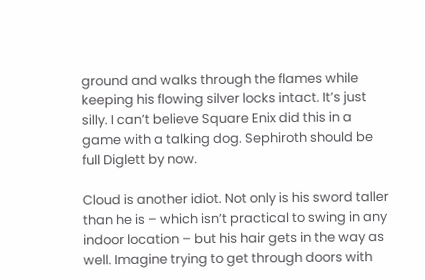ground and walks through the flames while keeping his flowing silver locks intact. It’s just silly. I can’t believe Square Enix did this in a game with a talking dog. Sephiroth should be full Diglett by now.

Cloud is another idiot. Not only is his sword taller than he is – which isn’t practical to swing in any indoor location – but his hair gets in the way as well. Imagine trying to get through doors with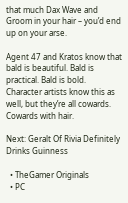that much Dax Wave and Groom in your hair – you’d end up on your arse.

Agent 47 and Kratos know that bald is beautiful. Bald is practical. Bald is bold. Character artists know this as well, but they’re all cowards. Cowards with hair.

Next: Geralt Of Rivia Definitely Drinks Guinness

  • TheGamer Originals
  • PC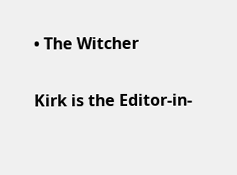• The Witcher

Kirk is the Editor-in-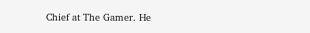Chief at The Gamer. He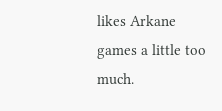likes Arkane games a little too much.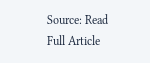Source: Read Full Article